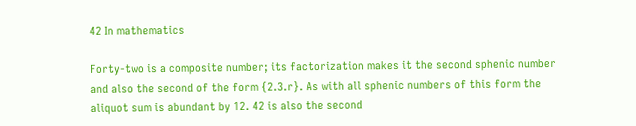42 In mathematics

Forty-two is a composite number; its factorization makes it the second sphenic number and also the second of the form {2.3.r}. As with all sphenic numbers of this form the aliquot sum is abundant by 12. 42 is also the second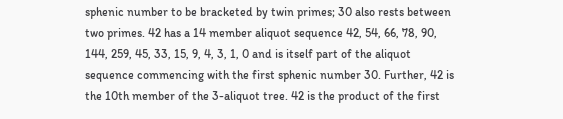sphenic number to be bracketed by twin primes; 30 also rests between two primes. 42 has a 14 member aliquot sequence 42, 54, 66, 78, 90, 144, 259, 45, 33, 15, 9, 4, 3, 1, 0 and is itself part of the aliquot sequence commencing with the first sphenic number 30. Further, 42 is the 10th member of the 3-aliquot tree. 42 is the product of the first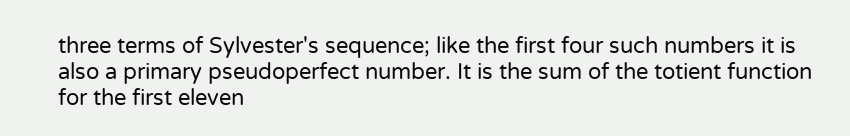three terms of Sylvester's sequence; like the first four such numbers it is also a primary pseudoperfect number. It is the sum of the totient function for the first eleven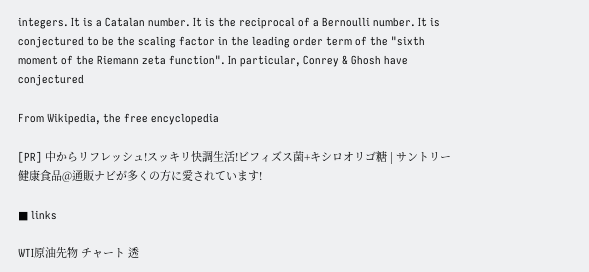integers. It is a Catalan number. It is the reciprocal of a Bernoulli number. It is conjectured to be the scaling factor in the leading order term of the "sixth moment of the Riemann zeta function". In particular, Conrey & Ghosh have conjectured

From Wikipedia, the free encyclopedia

[PR] 中からリフレッシュ!スッキリ快調生活!ビフィズス菌+キシロオリゴ糖 | サントリー健康食品@通販ナビが多くの方に愛されています!

■ links

WTI原油先物 チャート 透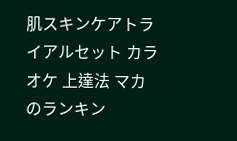肌スキンケアトライアルセット カラオケ 上達法 マカのランキン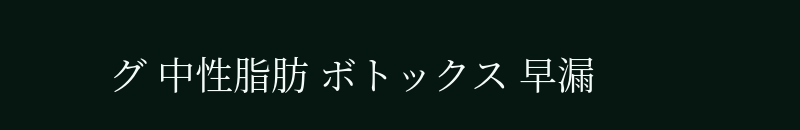グ 中性脂肪 ボトックス 早漏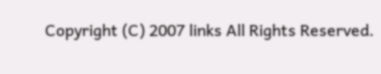Copyright (C) 2007 links All Rights Reserved.